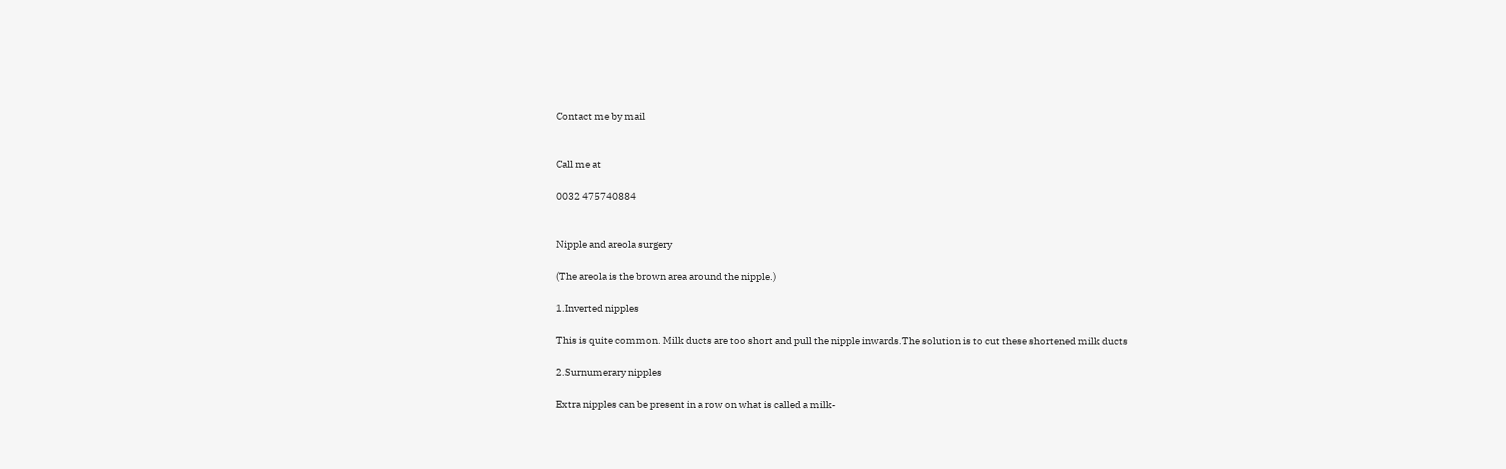Contact me by mail


Call me at

0032 475740884


Nipple and areola surgery

(The areola is the brown area around the nipple.)

1.Inverted nipples

This is quite common. Milk ducts are too short and pull the nipple inwards.The solution is to cut these shortened milk ducts

2.Surnumerary nipples

Extra nipples can be present in a row on what is called a milk-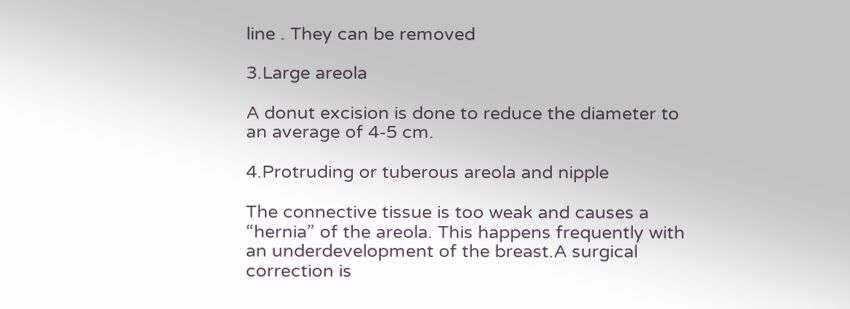line . They can be removed

3.Large areola

A donut excision is done to reduce the diameter to an average of 4-5 cm.

4.Protruding or tuberous areola and nipple

The connective tissue is too weak and causes a “hernia” of the areola. This happens frequently with an underdevelopment of the breast.A surgical correction is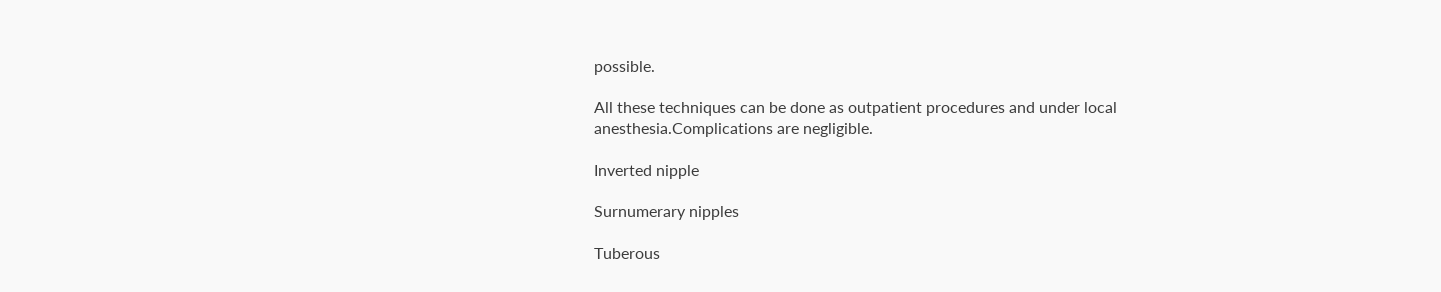possible.

All these techniques can be done as outpatient procedures and under local anesthesia.Complications are negligible.

Inverted nipple

Surnumerary nipples

Tuberous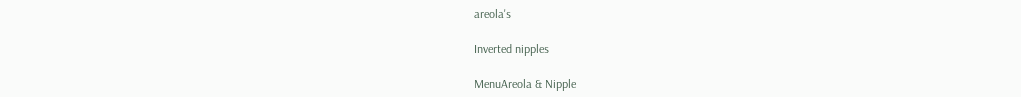areola's

Inverted nipples

MenuAreola & Nipple